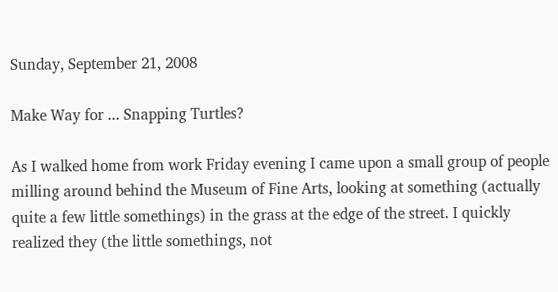Sunday, September 21, 2008

Make Way for ... Snapping Turtles?

As I walked home from work Friday evening I came upon a small group of people milling around behind the Museum of Fine Arts, looking at something (actually quite a few little somethings) in the grass at the edge of the street. I quickly realized they (the little somethings, not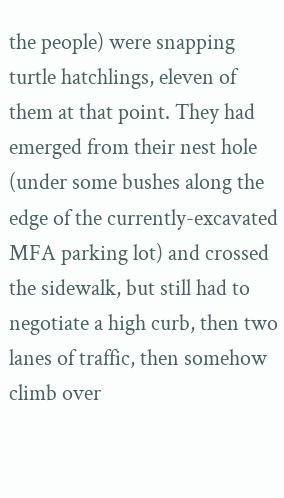the people) were snapping turtle hatchlings, eleven of them at that point. They had emerged from their nest hole (under some bushes along the edge of the currently-excavated MFA parking lot) and crossed the sidewalk, but still had to negotiate a high curb, then two lanes of traffic, then somehow climb over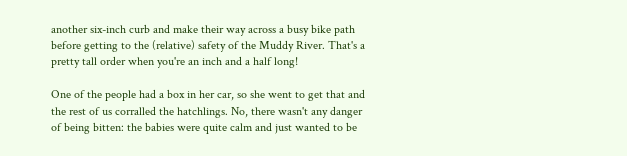another six-inch curb and make their way across a busy bike path before getting to the (relative) safety of the Muddy River. That's a pretty tall order when you're an inch and a half long!

One of the people had a box in her car, so she went to get that and the rest of us corralled the hatchlings. No, there wasn't any danger of being bitten: the babies were quite calm and just wanted to be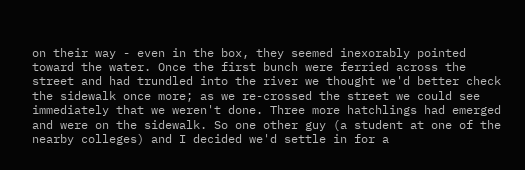on their way - even in the box, they seemed inexorably pointed toward the water. Once the first bunch were ferried across the street and had trundled into the river we thought we'd better check the sidewalk once more; as we re-crossed the street we could see immediately that we weren't done. Three more hatchlings had emerged and were on the sidewalk. So one other guy (a student at one of the nearby colleges) and I decided we'd settle in for a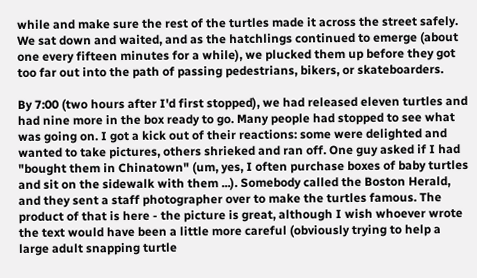while and make sure the rest of the turtles made it across the street safely. We sat down and waited, and as the hatchlings continued to emerge (about one every fifteen minutes for a while), we plucked them up before they got too far out into the path of passing pedestrians, bikers, or skateboarders.

By 7:00 (two hours after I'd first stopped), we had released eleven turtles and had nine more in the box ready to go. Many people had stopped to see what was going on. I got a kick out of their reactions: some were delighted and wanted to take pictures, others shrieked and ran off. One guy asked if I had "bought them in Chinatown" (um, yes, I often purchase boxes of baby turtles and sit on the sidewalk with them ...). Somebody called the Boston Herald, and they sent a staff photographer over to make the turtles famous. The product of that is here - the picture is great, although I wish whoever wrote the text would have been a little more careful (obviously trying to help a large adult snapping turtle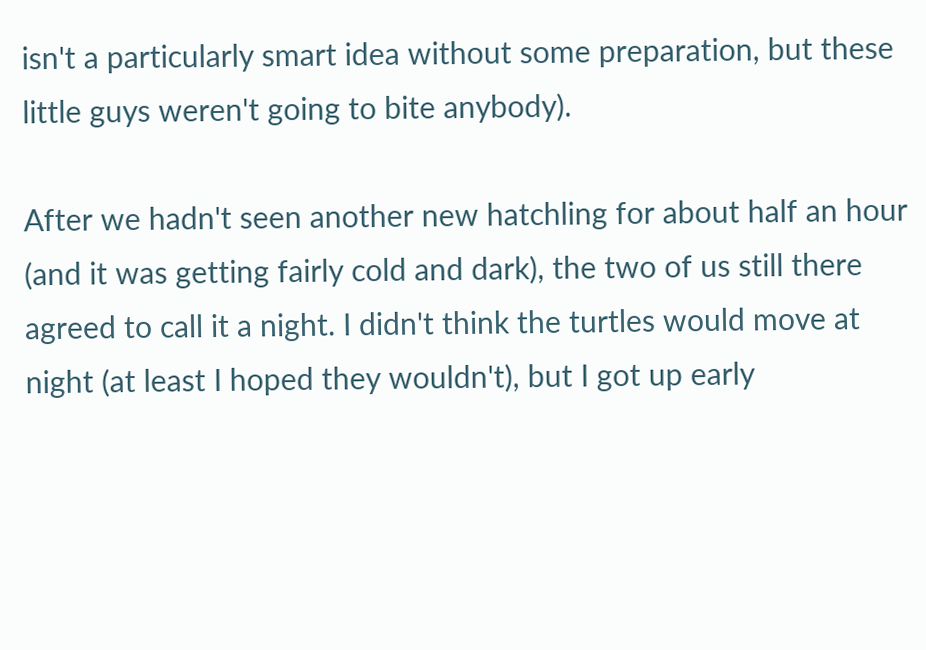isn't a particularly smart idea without some preparation, but these little guys weren't going to bite anybody).

After we hadn't seen another new hatchling for about half an hour (and it was getting fairly cold and dark), the two of us still there agreed to call it a night. I didn't think the turtles would move at night (at least I hoped they wouldn't), but I got up early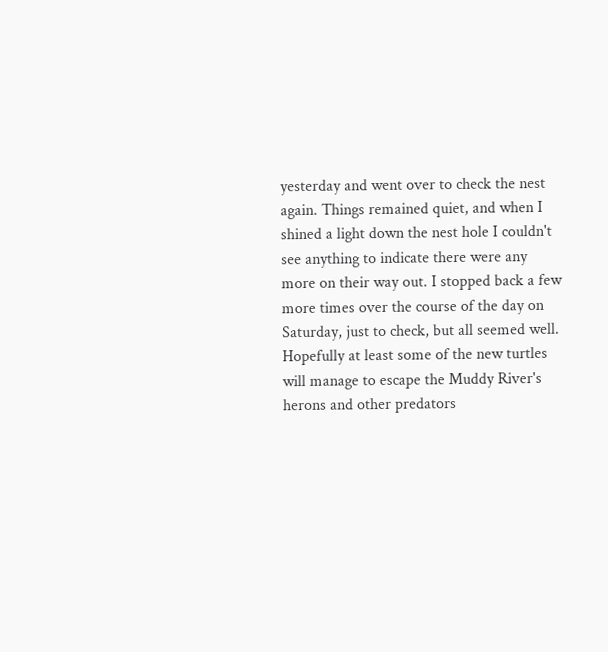yesterday and went over to check the nest again. Things remained quiet, and when I shined a light down the nest hole I couldn't see anything to indicate there were any more on their way out. I stopped back a few more times over the course of the day on Saturday, just to check, but all seemed well. Hopefully at least some of the new turtles will manage to escape the Muddy River's herons and other predators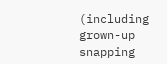(including grown-up snapping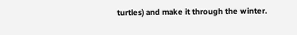turtles) and make it through the winter.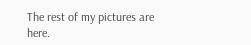The rest of my pictures are here.